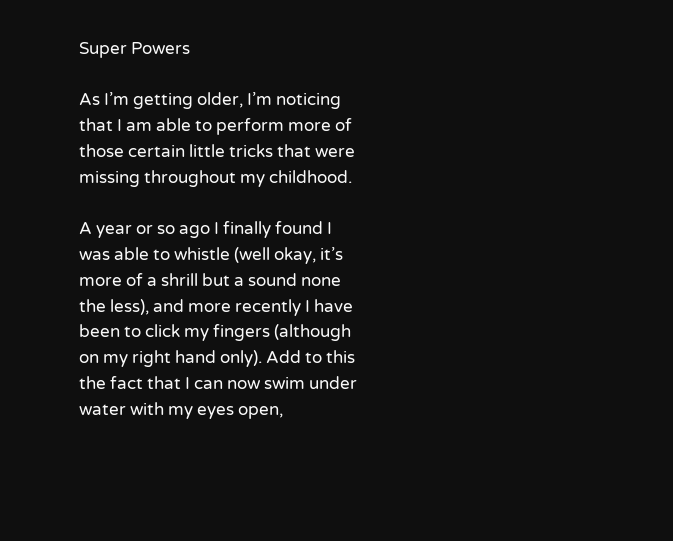Super Powers

As I’m getting older, I’m noticing that I am able to perform more of those certain little tricks that were missing throughout my childhood.

A year or so ago I finally found I was able to whistle (well okay, it’s more of a shrill but a sound none the less), and more recently I have been to click my fingers (although on my right hand only). Add to this the fact that I can now swim under water with my eyes open,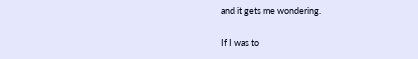and it gets me wondering.

If I was to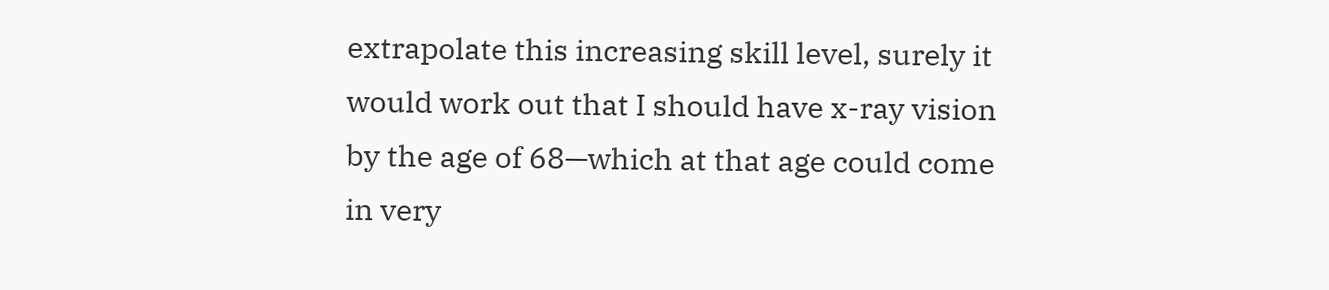extrapolate this increasing skill level, surely it would work out that I should have x-ray vision by the age of 68—which at that age could come in very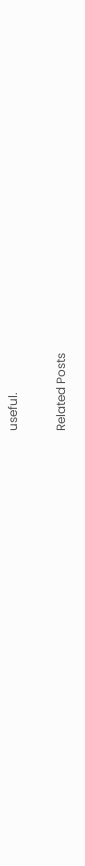useful.

Related Posts